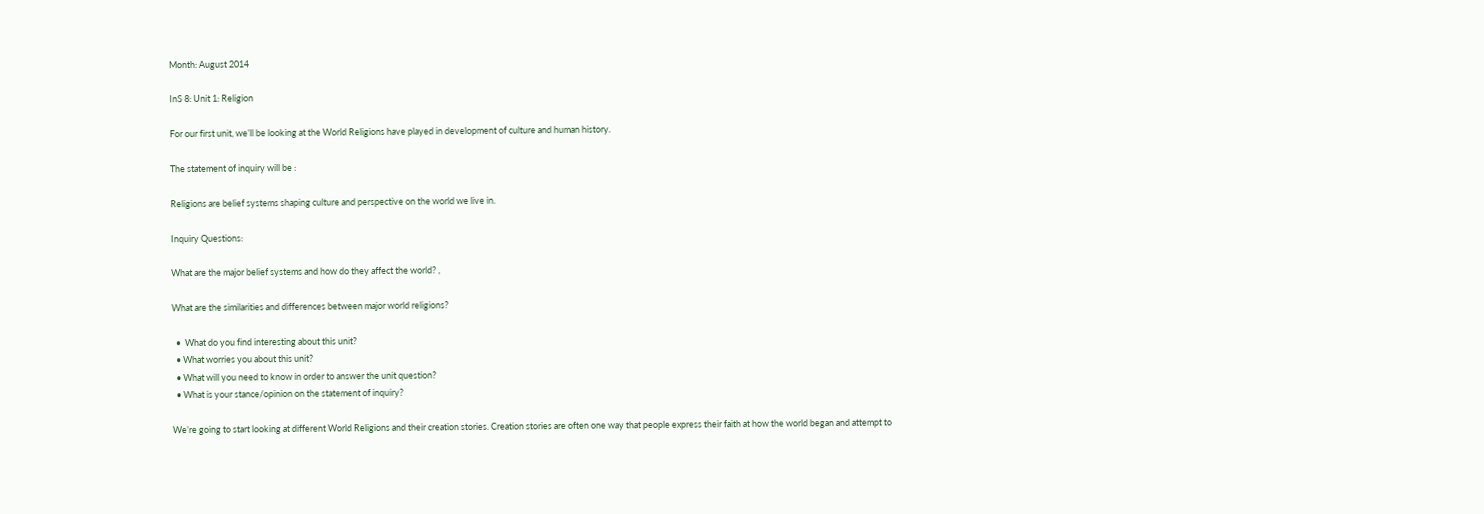Month: August 2014

InS 8: Unit 1: Religion

For our first unit, we’ll be looking at the World Religions have played in development of culture and human history.

The statement of inquiry will be :

Religions are belief systems shaping culture and perspective on the world we live in.

Inquiry Questions:

What are the major belief systems and how do they affect the world? ,

What are the similarities and differences between major world religions?

  •  What do you find interesting about this unit?
  • What worries you about this unit?
  • What will you need to know in order to answer the unit question?
  • What is your stance/opinion on the statement of inquiry?

We’re going to start looking at different World Religions and their creation stories. Creation stories are often one way that people express their faith at how the world began and attempt to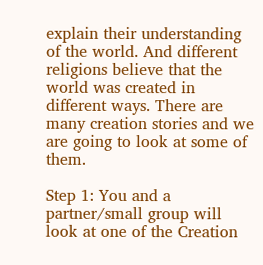explain their understanding of the world. And different religions believe that the world was created in different ways. There are many creation stories and we are going to look at some of them.

Step 1: You and a partner/small group will look at one of the Creation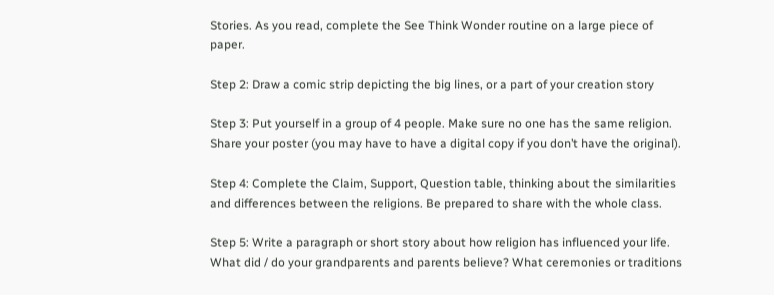Stories. As you read, complete the See Think Wonder routine on a large piece of paper.

Step 2: Draw a comic strip depicting the big lines, or a part of your creation story

Step 3: Put yourself in a group of 4 people. Make sure no one has the same religion. Share your poster (you may have to have a digital copy if you don’t have the original).

Step 4: Complete the Claim, Support, Question table, thinking about the similarities and differences between the religions. Be prepared to share with the whole class.

Step 5: Write a paragraph or short story about how religion has influenced your life. What did / do your grandparents and parents believe? What ceremonies or traditions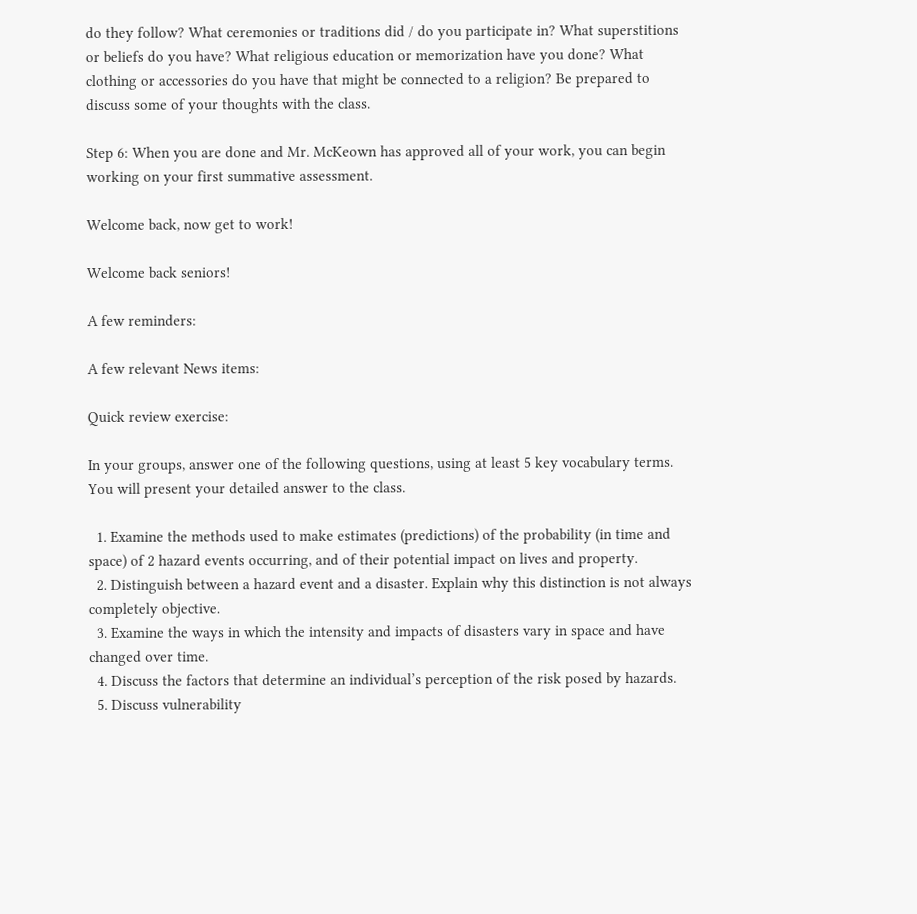do they follow? What ceremonies or traditions did / do you participate in? What superstitions or beliefs do you have? What religious education or memorization have you done? What clothing or accessories do you have that might be connected to a religion? Be prepared to discuss some of your thoughts with the class.

Step 6: When you are done and Mr. McKeown has approved all of your work, you can begin working on your first summative assessment.

Welcome back, now get to work!

Welcome back seniors!

A few reminders:

A few relevant News items:

Quick review exercise:

In your groups, answer one of the following questions, using at least 5 key vocabulary terms. You will present your detailed answer to the class.

  1. Examine the methods used to make estimates (predictions) of the probability (in time and space) of 2 hazard events occurring, and of their potential impact on lives and property.
  2. Distinguish between a hazard event and a disaster. Explain why this distinction is not always completely objective.
  3. Examine the ways in which the intensity and impacts of disasters vary in space and have changed over time.
  4. Discuss the factors that determine an individual’s perception of the risk posed by hazards.
  5. Discuss vulnerability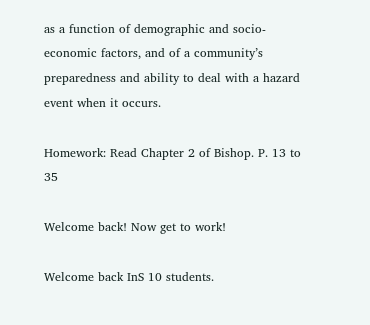as a function of demographic and socio-economic factors, and of a community’s preparedness and ability to deal with a hazard event when it occurs.

Homework: Read Chapter 2 of Bishop. P. 13 to 35

Welcome back! Now get to work!

Welcome back InS 10 students.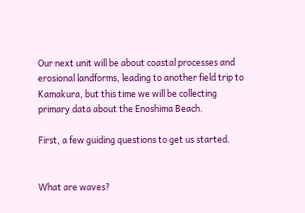Our next unit will be about coastal processes and erosional landforms, leading to another field trip to Kamakura, but this time we will be collecting primary data about the Enoshima Beach.

First, a few guiding questions to get us started.


What are waves?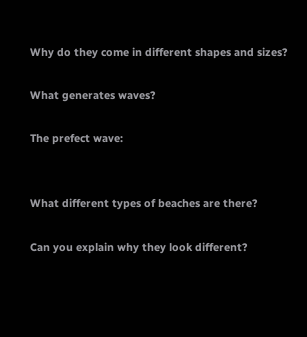Why do they come in different shapes and sizes?

What generates waves?

The prefect wave:


What different types of beaches are there?

Can you explain why they look different?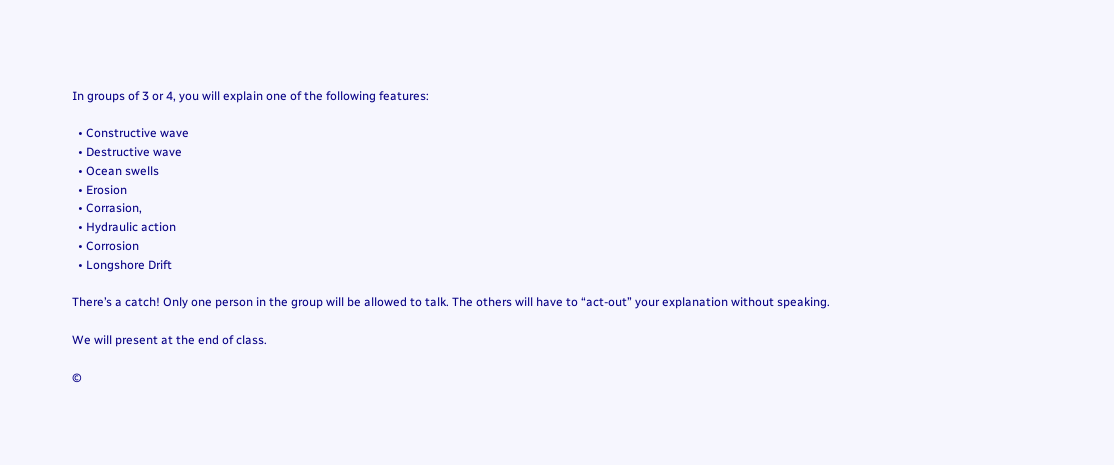In groups of 3 or 4, you will explain one of the following features:

  • Constructive wave
  • Destructive wave
  • Ocean swells
  • Erosion
  • Corrasion,
  • Hydraulic action
  • Corrosion
  • Longshore Drift

There’s a catch! Only one person in the group will be allowed to talk. The others will have to “act-out” your explanation without speaking.

We will present at the end of class.

©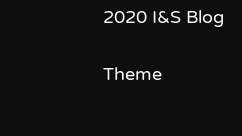2020 I&S Blog

Theme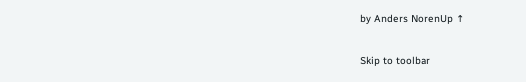by Anders NorenUp ↑

Skip to toolbar